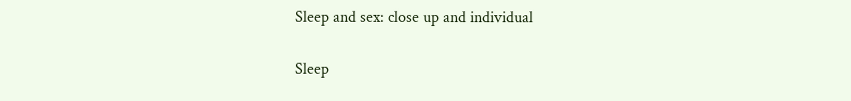Sleep and sex: close up and individual

Sleep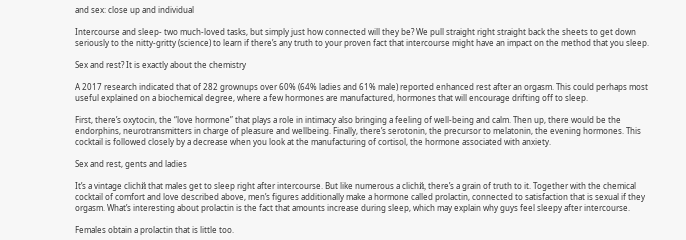and sex: close up and individual

Intercourse and sleep- two much-loved tasks, but simply just how connected will they be? We pull straight right straight back the sheets to get down seriously to the nitty-gritty (science) to learn if there’s any truth to your proven fact that intercourse might have an impact on the method that you sleep.

Sex and rest? It is exactly about the chemistry

A 2017 research indicated that of 282 grownups over 60% (64% ladies and 61% male) reported enhanced rest after an orgasm. This could perhaps most useful explained on a biochemical degree, where a few hormones are manufactured, hormones that will encourage drifting off to sleep.

First, there’s oxytocin, the “love hormone” that plays a role in intimacy also bringing a feeling of well-being and calm. Then up, there would be the endorphins, neurotransmitters in charge of pleasure and wellbeing. Finally, there’s serotonin, the precursor to melatonin, the evening hormones. This cocktail is followed closely by a decrease when you look at the manufacturing of cortisol, the hormone associated with anxiety.

Sex and rest, gents and ladies

It’s a vintage clichй that males get to sleep right after intercourse. But like numerous a clichй, there’s a grain of truth to it. Together with the chemical cocktail of comfort and love described above, men’s figures additionally make a hormone called prolactin, connected to satisfaction that is sexual if they orgasm. What’s interesting about prolactin is the fact that amounts increase during sleep, which may explain why guys feel sleepy after intercourse.

Females obtain a prolactin that is little too.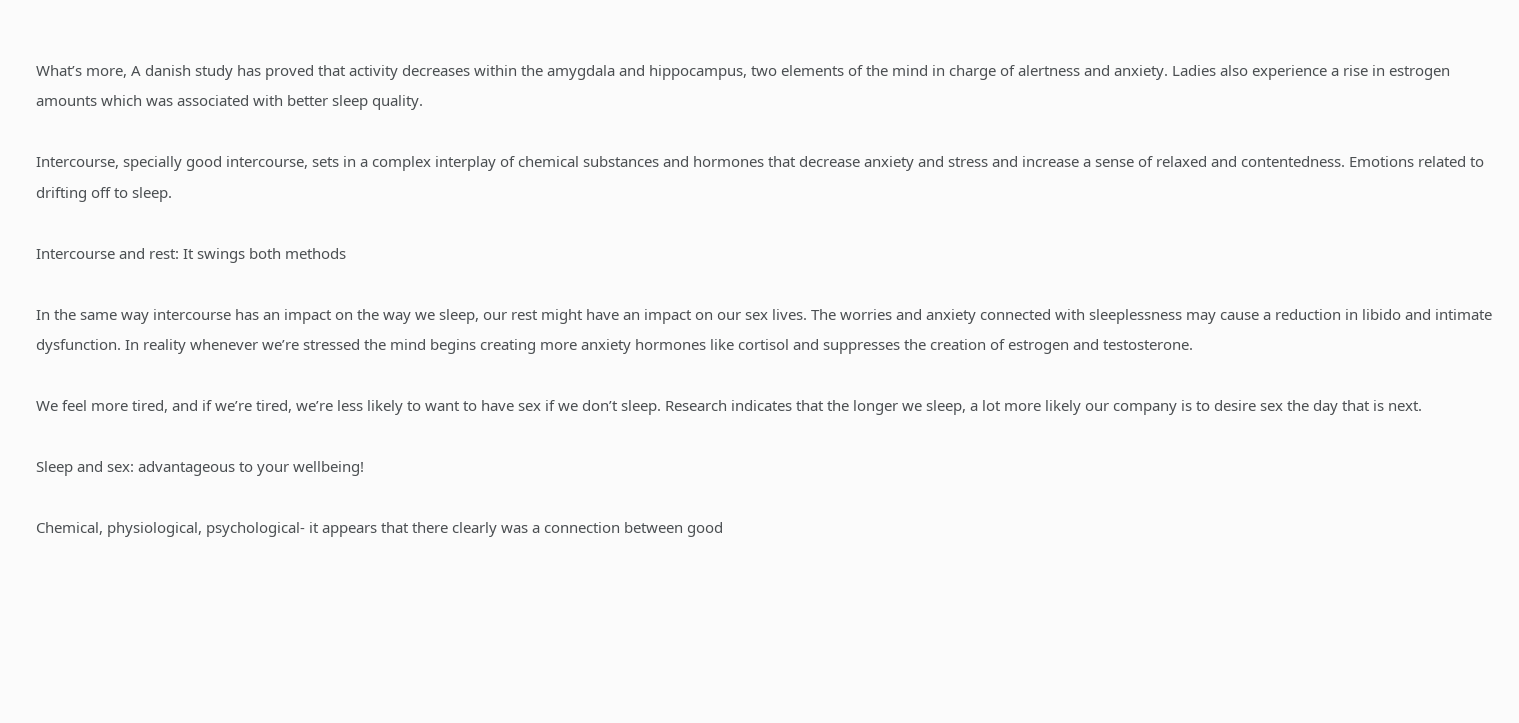What’s more, A danish study has proved that activity decreases within the amygdala and hippocampus, two elements of the mind in charge of alertness and anxiety. Ladies also experience a rise in estrogen amounts which was associated with better sleep quality.

Intercourse, specially good intercourse, sets in a complex interplay of chemical substances and hormones that decrease anxiety and stress and increase a sense of relaxed and contentedness. Emotions related to drifting off to sleep.

Intercourse and rest: It swings both methods

In the same way intercourse has an impact on the way we sleep, our rest might have an impact on our sex lives. The worries and anxiety connected with sleeplessness may cause a reduction in libido and intimate dysfunction. In reality whenever we’re stressed the mind begins creating more anxiety hormones like cortisol and suppresses the creation of estrogen and testosterone.

We feel more tired, and if we’re tired, we’re less likely to want to have sex if we don’t sleep. Research indicates that the longer we sleep, a lot more likely our company is to desire sex the day that is next.

Sleep and sex: advantageous to your wellbeing!

Chemical, physiological, psychological- it appears that there clearly was a connection between good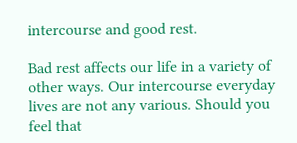intercourse and good rest.

Bad rest affects our life in a variety of other ways. Our intercourse everyday lives are not any various. Should you feel that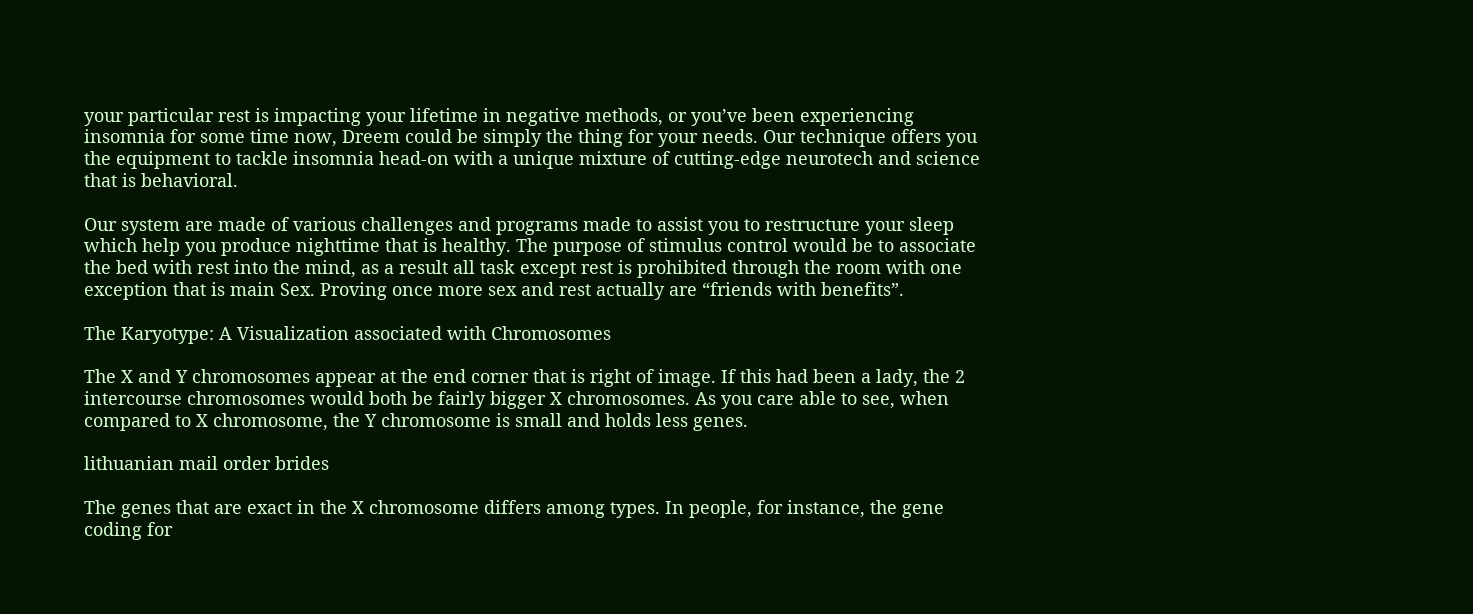your particular rest is impacting your lifetime in negative methods, or you’ve been experiencing insomnia for some time now, Dreem could be simply the thing for your needs. Our technique offers you the equipment to tackle insomnia head-on with a unique mixture of cutting-edge neurotech and science that is behavioral.

Our system are made of various challenges and programs made to assist you to restructure your sleep which help you produce nighttime that is healthy. The purpose of stimulus control would be to associate the bed with rest into the mind, as a result all task except rest is prohibited through the room with one exception that is main Sex. Proving once more sex and rest actually are “friends with benefits”.

The Karyotype: A Visualization associated with Chromosomes

The X and Y chromosomes appear at the end corner that is right of image. If this had been a lady, the 2 intercourse chromosomes would both be fairly bigger X chromosomes. As you care able to see, when compared to X chromosome, the Y chromosome is small and holds less genes.

lithuanian mail order brides

The genes that are exact in the X chromosome differs among types. In people, for instance, the gene coding for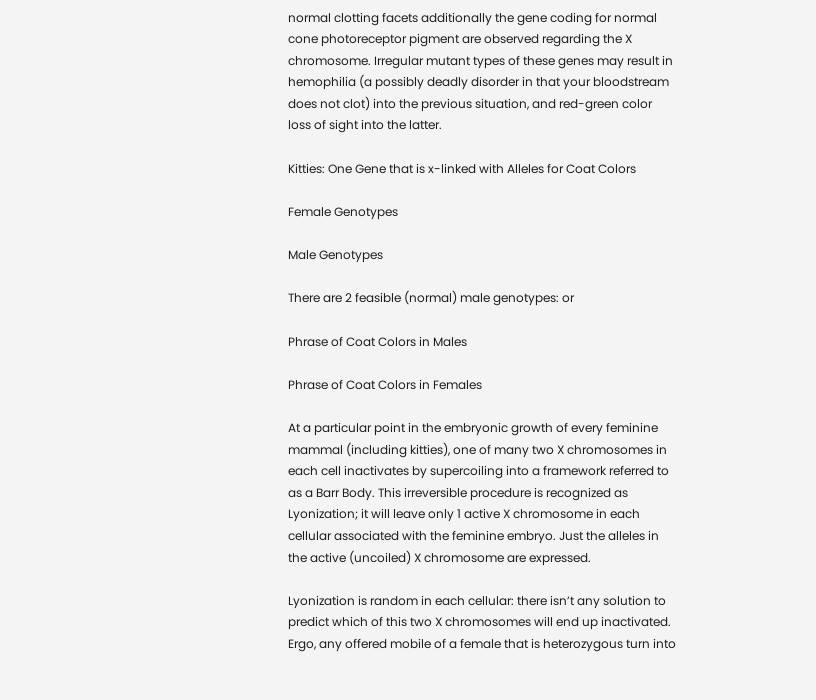normal clotting facets additionally the gene coding for normal cone photoreceptor pigment are observed regarding the X chromosome. Irregular mutant types of these genes may result in hemophilia (a possibly deadly disorder in that your bloodstream does not clot) into the previous situation, and red-green color loss of sight into the latter.

Kitties: One Gene that is x-linked with Alleles for Coat Colors

Female Genotypes

Male Genotypes

There are 2 feasible (normal) male genotypes: or

Phrase of Coat Colors in Males

Phrase of Coat Colors in Females

At a particular point in the embryonic growth of every feminine mammal (including kitties), one of many two X chromosomes in each cell inactivates by supercoiling into a framework referred to as a Barr Body. This irreversible procedure is recognized as Lyonization; it will leave only 1 active X chromosome in each cellular associated with the feminine embryo. Just the alleles in the active (uncoiled) X chromosome are expressed.

Lyonization is random in each cellular: there isn’t any solution to predict which of this two X chromosomes will end up inactivated. Ergo, any offered mobile of a female that is heterozygous turn into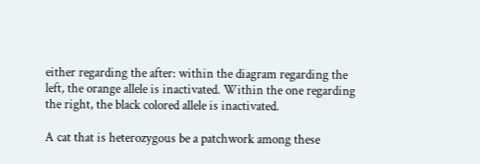either regarding the after: within the diagram regarding the left, the orange allele is inactivated. Within the one regarding the right, the black colored allele is inactivated.

A cat that is heterozygous be a patchwork among these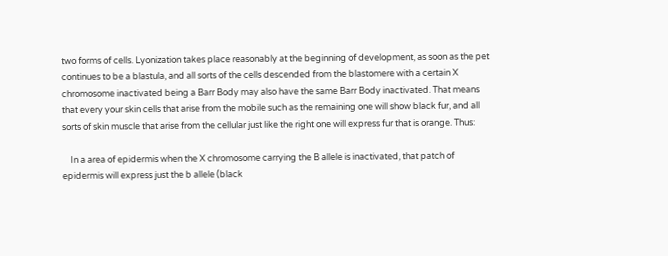two forms of cells. Lyonization takes place reasonably at the beginning of development, as soon as the pet continues to be a blastula, and all sorts of the cells descended from the blastomere with a certain X chromosome inactivated being a Barr Body may also have the same Barr Body inactivated. That means that every your skin cells that arise from the mobile such as the remaining one will show black fur, and all sorts of skin muscle that arise from the cellular just like the right one will express fur that is orange. Thus:

    In a area of epidermis when the X chromosome carrying the B allele is inactivated, that patch of epidermis will express just the b allele (black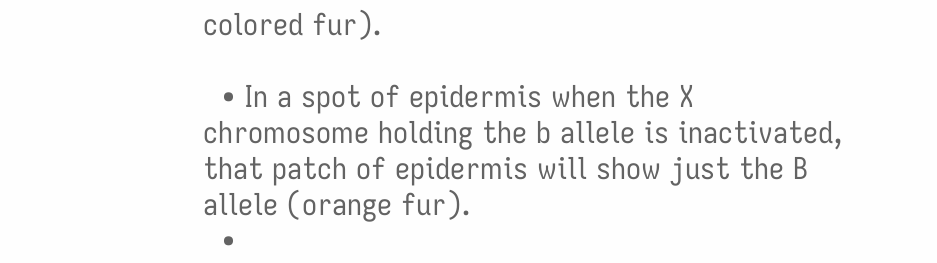colored fur).

  • In a spot of epidermis when the X chromosome holding the b allele is inactivated, that patch of epidermis will show just the B allele (orange fur).
  •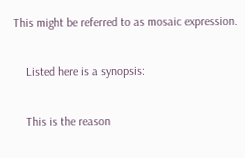This might be referred to as mosaic expression.

    Listed here is a synopsis:

    This is the reason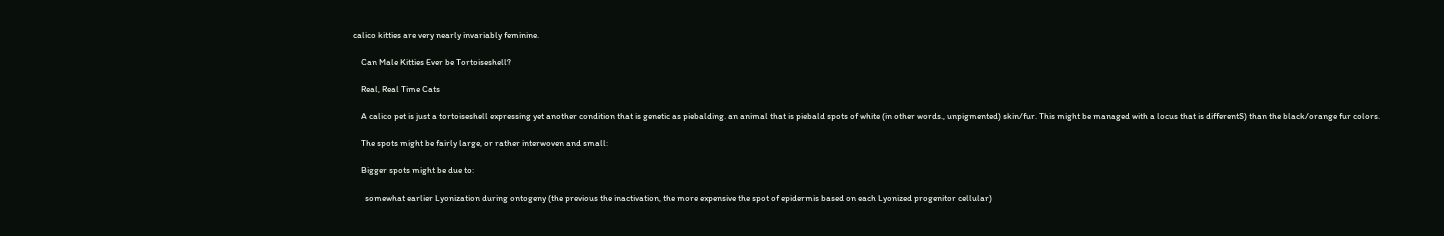calico kitties are very nearly invariably feminine.

    Can Male Kitties Ever be Tortoiseshell?

    Real, Real Time Cats

    A calico pet is just a tortoiseshell expressing yet another condition that is genetic as piebalding. an animal that is piebald spots of white (in other words., unpigmented) skin/fur. This might be managed with a locus that is differentS) than the black/orange fur colors.

    The spots might be fairly large, or rather interwoven and small:

    Bigger spots might be due to:

      somewhat earlier Lyonization during ontogeny (the previous the inactivation, the more expensive the spot of epidermis based on each Lyonized progenitor cellular)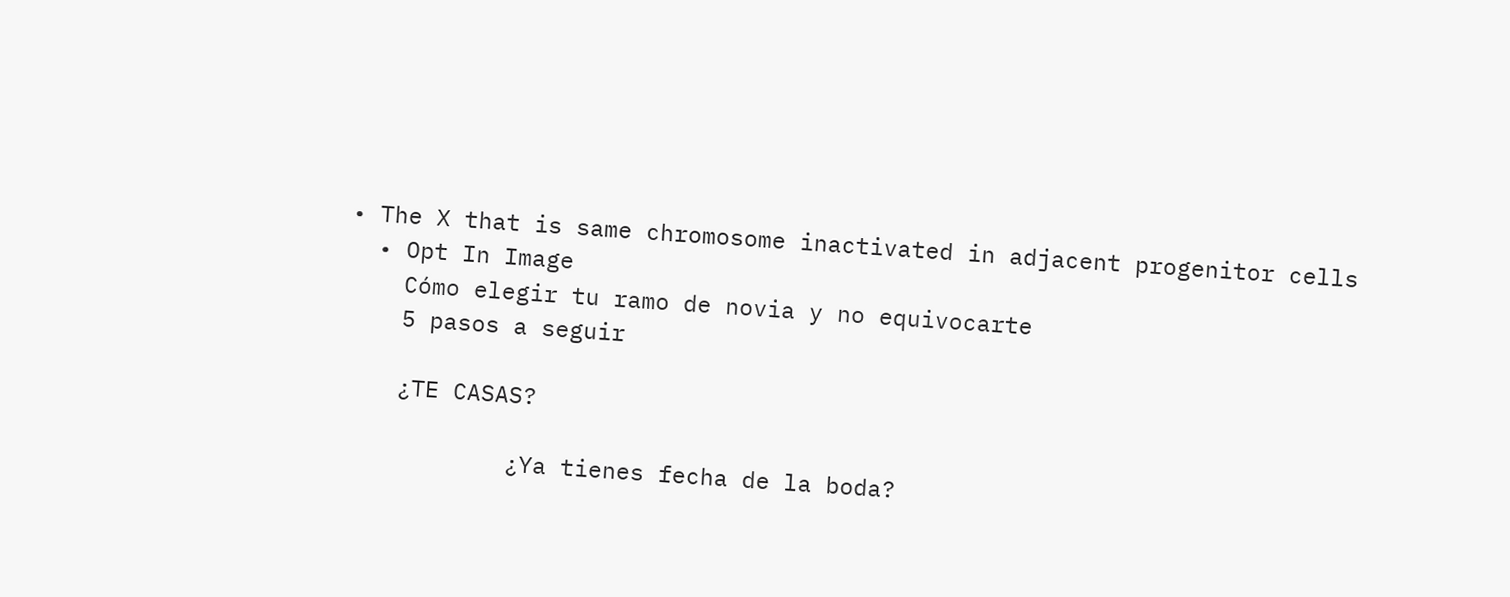• The X that is same chromosome inactivated in adjacent progenitor cells
  • Opt In Image
    Cómo elegir tu ramo de novia y no equivocarte
    5 pasos a seguir

    ¿TE CASAS?

            ¿Ya tienes fecha de la boda?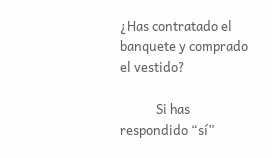¿Has contratado el banquete y comprado el vestido?

            Si has respondido “sí”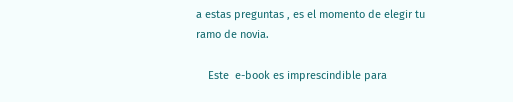a estas preguntas , es el momento de elegir tu ramo de novia.

    Este  e-book es imprescindible para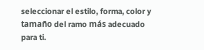seleccionar el estilo, forma, color y tamaño del ramo más adecuado para ti.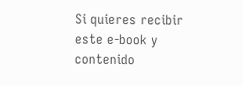Si quieres recibir este e-book y contenido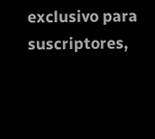exclusivo para suscriptores,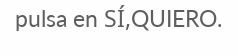pulsa en SÍ,QUIERO.